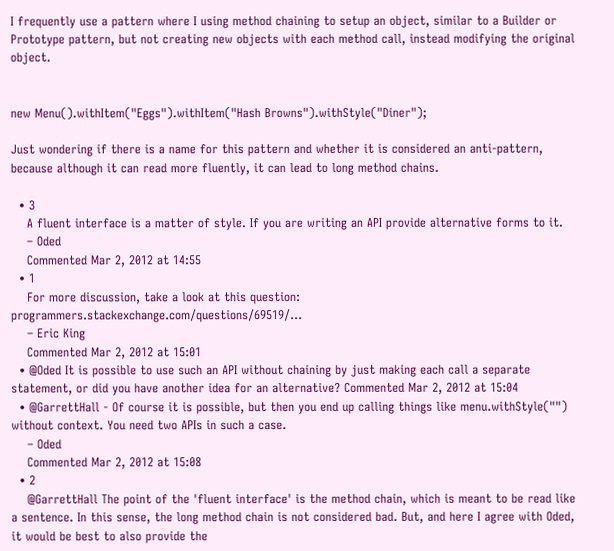I frequently use a pattern where I using method chaining to setup an object, similar to a Builder or Prototype pattern, but not creating new objects with each method call, instead modifying the original object.


new Menu().withItem("Eggs").withItem("Hash Browns").withStyle("Diner");

Just wondering if there is a name for this pattern and whether it is considered an anti-pattern, because although it can read more fluently, it can lead to long method chains.

  • 3
    A fluent interface is a matter of style. If you are writing an API provide alternative forms to it.
    – Oded
    Commented Mar 2, 2012 at 14:55
  • 1
    For more discussion, take a look at this question: programmers.stackexchange.com/questions/69519/…
    – Eric King
    Commented Mar 2, 2012 at 15:01
  • @Oded It is possible to use such an API without chaining by just making each call a separate statement, or did you have another idea for an alternative? Commented Mar 2, 2012 at 15:04
  • @GarrettHall - Of course it is possible, but then you end up calling things like menu.withStyle("") without context. You need two APIs in such a case.
    – Oded
    Commented Mar 2, 2012 at 15:08
  • 2
    @GarrettHall The point of the 'fluent interface' is the method chain, which is meant to be read like a sentence. In this sense, the long method chain is not considered bad. But, and here I agree with Oded, it would be best to also provide the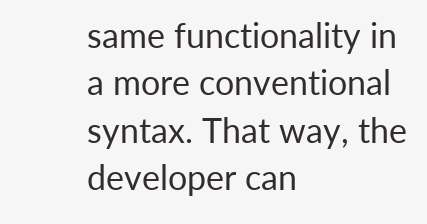same functionality in a more conventional syntax. That way, the developer can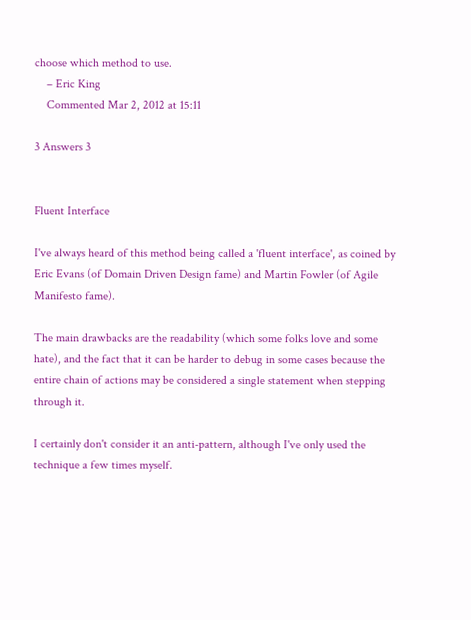choose which method to use.
    – Eric King
    Commented Mar 2, 2012 at 15:11

3 Answers 3


Fluent Interface

I've always heard of this method being called a 'fluent interface', as coined by Eric Evans (of Domain Driven Design fame) and Martin Fowler (of Agile Manifesto fame).

The main drawbacks are the readability (which some folks love and some hate), and the fact that it can be harder to debug in some cases because the entire chain of actions may be considered a single statement when stepping through it.

I certainly don't consider it an anti-pattern, although I've only used the technique a few times myself.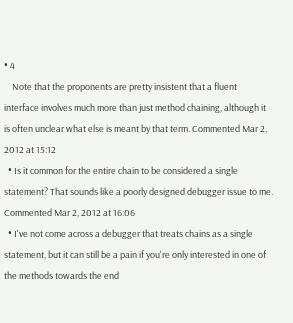• 4
    Note that the proponents are pretty insistent that a fluent interface involves much more than just method chaining, although it is often unclear what else is meant by that term. Commented Mar 2, 2012 at 15:12
  • Is it common for the entire chain to be considered a single statement? That sounds like a poorly designed debugger issue to me. Commented Mar 2, 2012 at 16:06
  • I've not come across a debugger that treats chains as a single statement, but it can still be a pain if you're only interested in one of the methods towards the end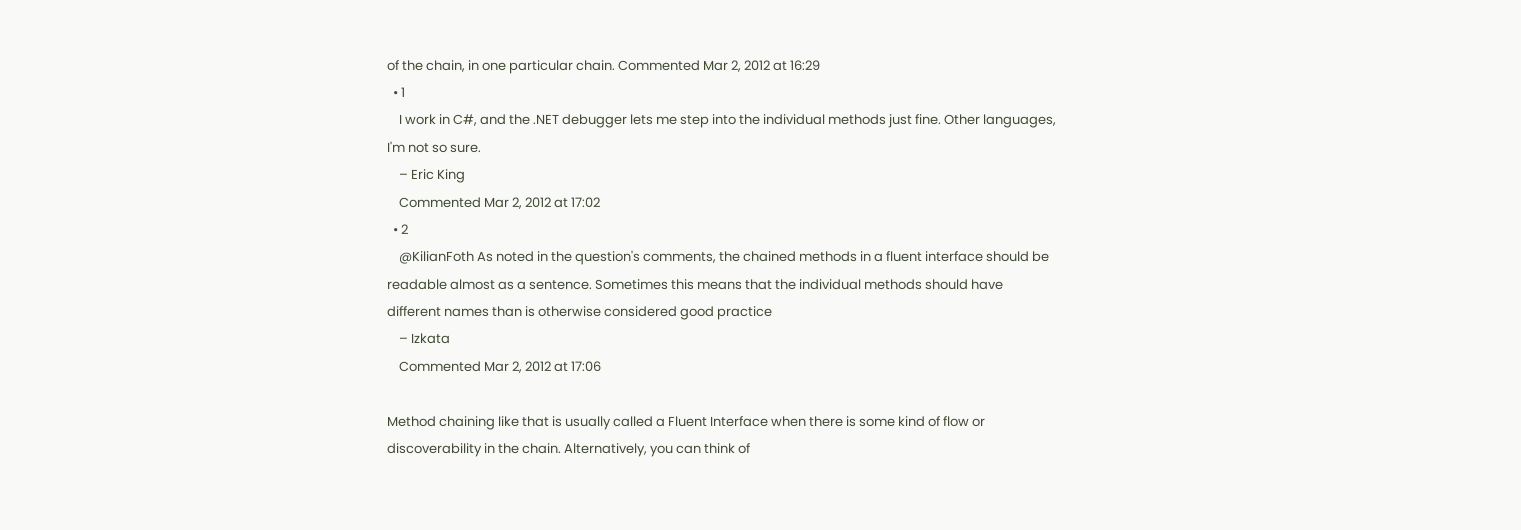of the chain, in one particular chain. Commented Mar 2, 2012 at 16:29
  • 1
    I work in C#, and the .NET debugger lets me step into the individual methods just fine. Other languages, I'm not so sure.
    – Eric King
    Commented Mar 2, 2012 at 17:02
  • 2
    @KilianFoth As noted in the question's comments, the chained methods in a fluent interface should be readable almost as a sentence. Sometimes this means that the individual methods should have different names than is otherwise considered good practice
    – Izkata
    Commented Mar 2, 2012 at 17:06

Method chaining like that is usually called a Fluent Interface when there is some kind of flow or discoverability in the chain. Alternatively, you can think of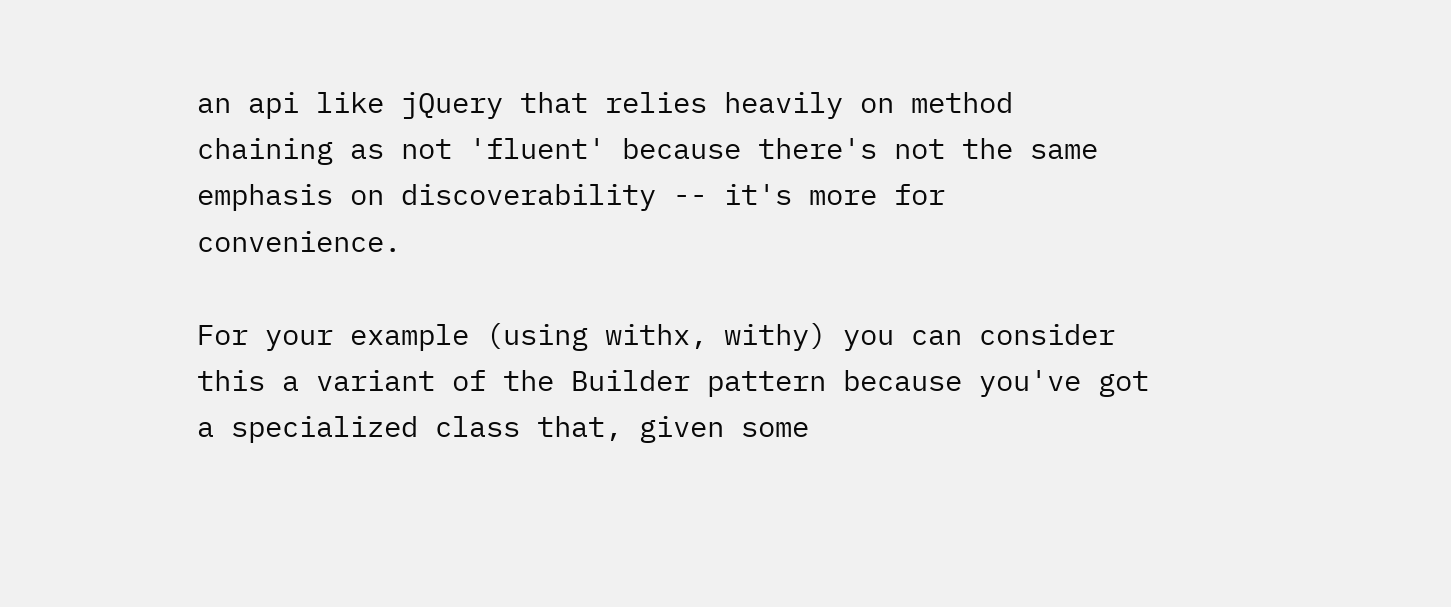an api like jQuery that relies heavily on method chaining as not 'fluent' because there's not the same emphasis on discoverability -- it's more for convenience.

For your example (using withx, withy) you can consider this a variant of the Builder pattern because you've got a specialized class that, given some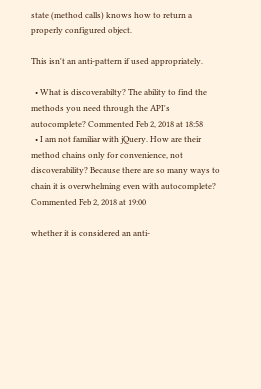state (method calls) knows how to return a properly configured object.

This isn't an anti-pattern if used appropriately.

  • What is discoverabilty? The ability to find the methods you need through the API's autocomplete? Commented Feb 2, 2018 at 18:58
  • I am not familiar with jQuery. How are their method chains only for convenience, not discoverability? Because there are so many ways to chain it is overwhelming even with autocomplete? Commented Feb 2, 2018 at 19:00

whether it is considered an anti-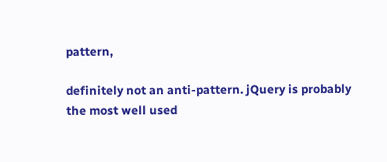pattern,

definitely not an anti-pattern. jQuery is probably the most well used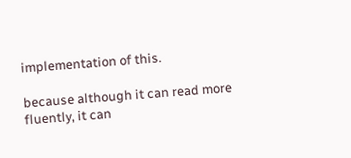implementation of this.

because although it can read more fluently, it can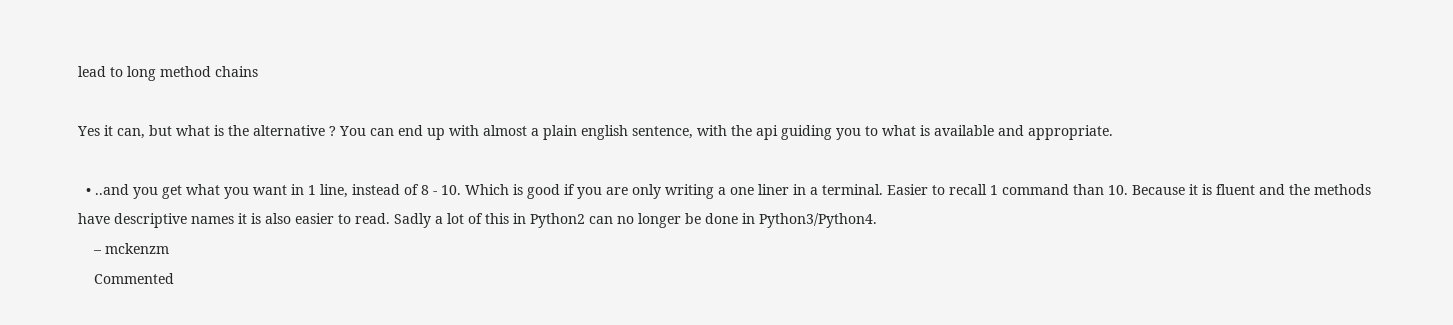lead to long method chains

Yes it can, but what is the alternative ? You can end up with almost a plain english sentence, with the api guiding you to what is available and appropriate.

  • ..and you get what you want in 1 line, instead of 8 - 10. Which is good if you are only writing a one liner in a terminal. Easier to recall 1 command than 10. Because it is fluent and the methods have descriptive names it is also easier to read. Sadly a lot of this in Python2 can no longer be done in Python3/Python4.
    – mckenzm
    Commented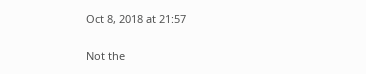Oct 8, 2018 at 21:57

Not the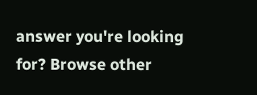answer you're looking for? Browse other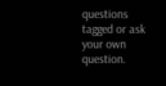questions tagged or ask your own question.